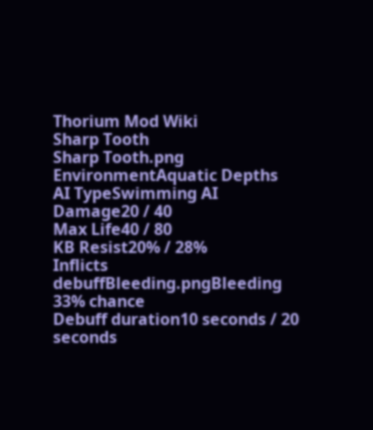Thorium Mod Wiki
Sharp Tooth
Sharp Tooth.png
EnvironmentAquatic Depths
AI TypeSwimming AI
Damage20 / 40
Max Life40 / 80
KB Resist20% / 28%
Inflicts debuffBleeding.pngBleeding
33% chance
Debuff duration10 seconds / 20 seconds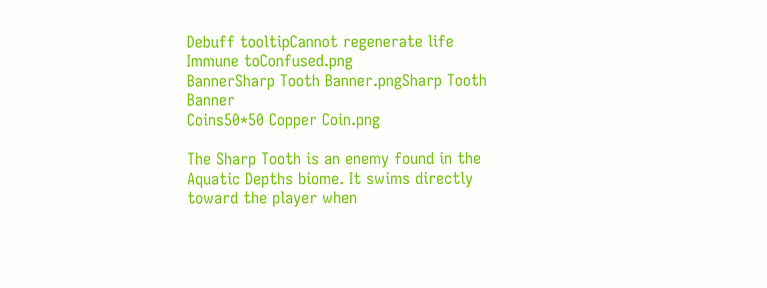Debuff tooltipCannot regenerate life
Immune toConfused.png
BannerSharp Tooth Banner.pngSharp Tooth Banner
Coins50*50 Copper Coin.png

The Sharp Tooth is an enemy found in the Aquatic Depths biome. It swims directly toward the player when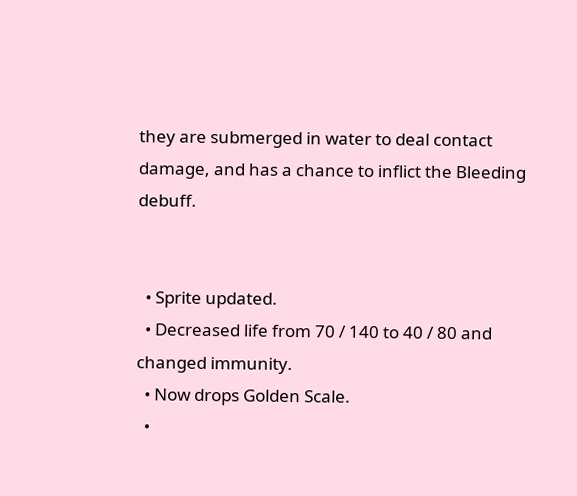they are submerged in water to deal contact damage, and has a chance to inflict the Bleeding debuff.


  • Sprite updated.
  • Decreased life from 70 / 140 to 40 / 80 and changed immunity.
  • Now drops Golden Scale.
  •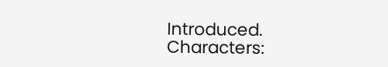Introduced.
Characters: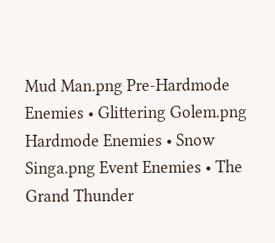Mud Man.png Pre-Hardmode Enemies • Glittering Golem.png Hardmode Enemies • Snow Singa.png Event Enemies • The Grand Thunder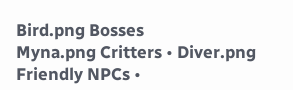Bird.png Bosses
Myna.png Critters • Diver.png Friendly NPCs •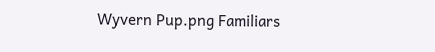Wyvern Pup.png Familiars